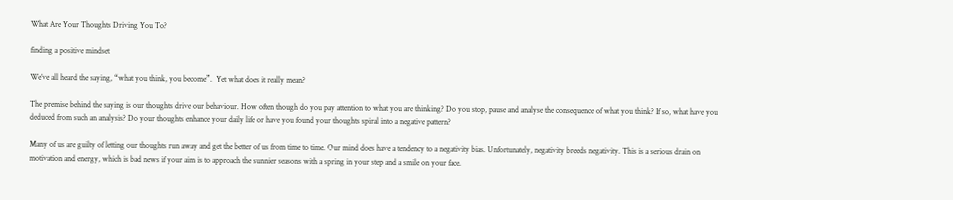What Are Your Thoughts Driving You To?

finding a positive mindset

We’ve all heard the saying, “what you think, you become”.  Yet what does it really mean?

The premise behind the saying is our thoughts drive our behaviour. How often though do you pay attention to what you are thinking? Do you stop, pause and analyse the consequence of what you think? If so, what have you deduced from such an analysis? Do your thoughts enhance your daily life or have you found your thoughts spiral into a negative pattern?

Many of us are guilty of letting our thoughts run away and get the better of us from time to time. Our mind does have a tendency to a negativity bias. Unfortunately, negativity breeds negativity. This is a serious drain on motivation and energy, which is bad news if your aim is to approach the sunnier seasons with a spring in your step and a smile on your face.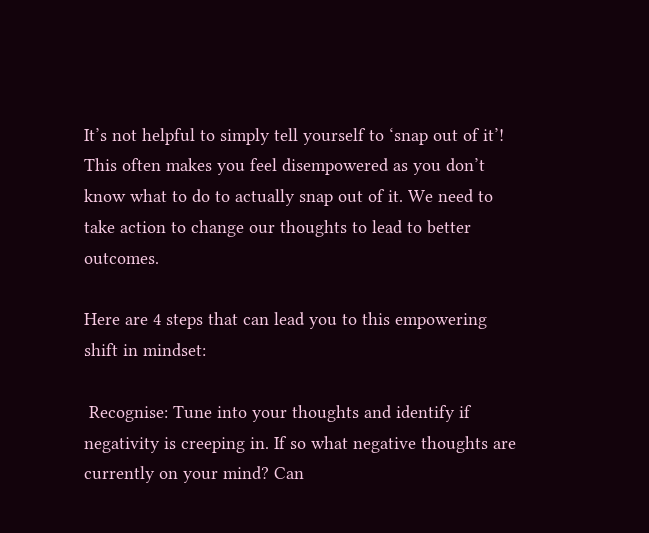It’s not helpful to simply tell yourself to ‘snap out of it’! This often makes you feel disempowered as you don’t know what to do to actually snap out of it. We need to take action to change our thoughts to lead to better outcomes.

Here are 4 steps that can lead you to this empowering shift in mindset:

 Recognise: Tune into your thoughts and identify if negativity is creeping in. If so what negative thoughts are currently on your mind? Can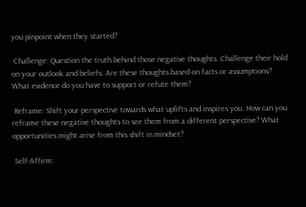you pinpoint when they started?

 Challenge: Question the truth behind those negative thoughts. Challenge their hold on your outlook and beliefs. Are these thoughts based on facts or assumptions? What evidence do you have to support or refute them?

 Reframe: Shift your perspective towards what uplifts and inspires you. How can you reframe these negative thoughts to see them from a different perspective? What opportunities might arise from this shift in mindset?

 Self-Affirm: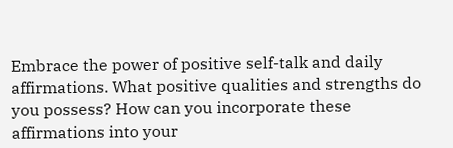Embrace the power of positive self-talk and daily affirmations. What positive qualities and strengths do you possess? How can you incorporate these affirmations into your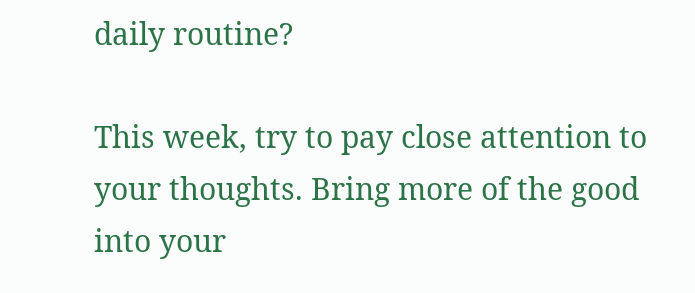daily routine?

This week, try to pay close attention to your thoughts. Bring more of the good into your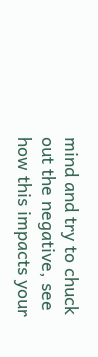mind and try to chuck out the negative, see how this impacts your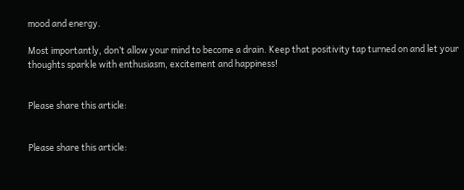mood and energy.

Most importantly, don’t allow your mind to become a drain. Keep that positivity tap turned on and let your thoughts sparkle with enthusiasm, excitement and happiness!


Please share this article:


Please share this article: